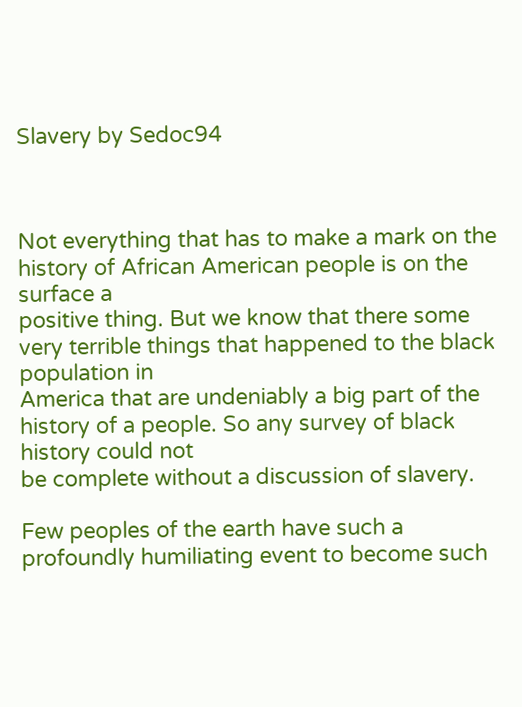Slavery by Sedoc94



Not everything that has to make a mark on the history of African American people is on the surface a
positive thing. But we know that there some very terrible things that happened to the black population in
America that are undeniably a big part of the history of a people. So any survey of black history could not
be complete without a discussion of slavery.

Few peoples of the earth have such a profoundly humiliating event to become such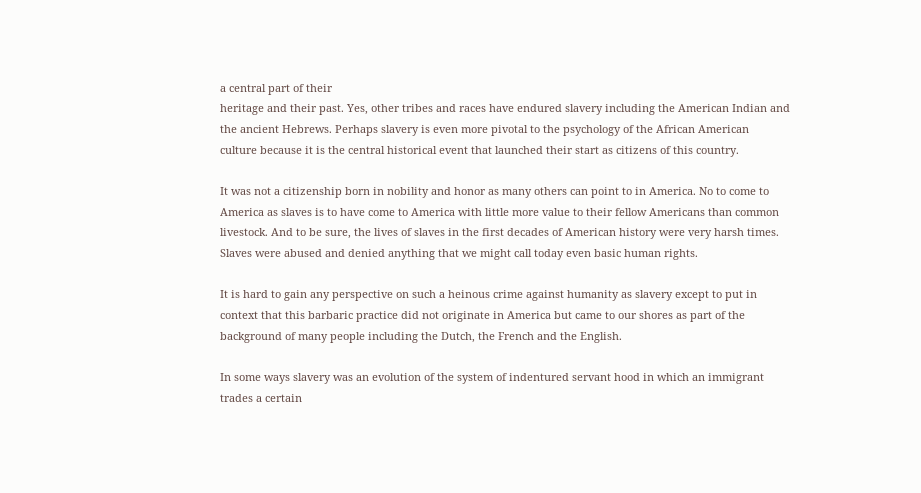a central part of their
heritage and their past. Yes, other tribes and races have endured slavery including the American Indian and
the ancient Hebrews. Perhaps slavery is even more pivotal to the psychology of the African American
culture because it is the central historical event that launched their start as citizens of this country.

It was not a citizenship born in nobility and honor as many others can point to in America. No to come to
America as slaves is to have come to America with little more value to their fellow Americans than common
livestock. And to be sure, the lives of slaves in the first decades of American history were very harsh times.
Slaves were abused and denied anything that we might call today even basic human rights.

It is hard to gain any perspective on such a heinous crime against humanity as slavery except to put in
context that this barbaric practice did not originate in America but came to our shores as part of the
background of many people including the Dutch, the French and the English.

In some ways slavery was an evolution of the system of indentured servant hood in which an immigrant
trades a certain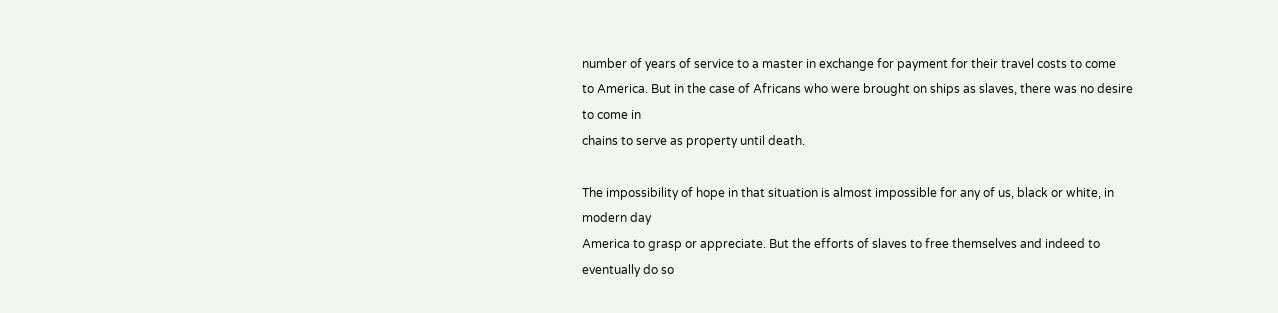number of years of service to a master in exchange for payment for their travel costs to come
to America. But in the case of Africans who were brought on ships as slaves, there was no desire to come in
chains to serve as property until death.

The impossibility of hope in that situation is almost impossible for any of us, black or white, in modern day
America to grasp or appreciate. But the efforts of slaves to free themselves and indeed to eventually do so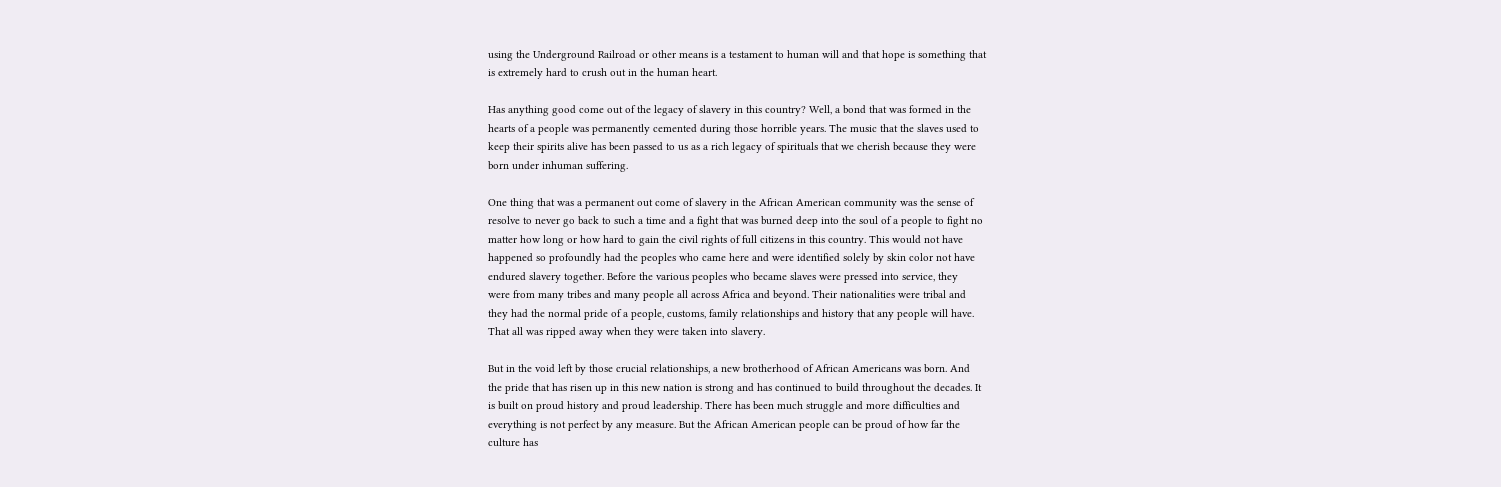using the Underground Railroad or other means is a testament to human will and that hope is something that
is extremely hard to crush out in the human heart.

Has anything good come out of the legacy of slavery in this country? Well, a bond that was formed in the
hearts of a people was permanently cemented during those horrible years. The music that the slaves used to
keep their spirits alive has been passed to us as a rich legacy of spirituals that we cherish because they were
born under inhuman suffering.

One thing that was a permanent out come of slavery in the African American community was the sense of
resolve to never go back to such a time and a fight that was burned deep into the soul of a people to fight no
matter how long or how hard to gain the civil rights of full citizens in this country. This would not have
happened so profoundly had the peoples who came here and were identified solely by skin color not have
endured slavery together. Before the various peoples who became slaves were pressed into service, they
were from many tribes and many people all across Africa and beyond. Their nationalities were tribal and
they had the normal pride of a people, customs, family relationships and history that any people will have.
That all was ripped away when they were taken into slavery.

But in the void left by those crucial relationships, a new brotherhood of African Americans was born. And
the pride that has risen up in this new nation is strong and has continued to build throughout the decades. It
is built on proud history and proud leadership. There has been much struggle and more difficulties and
everything is not perfect by any measure. But the African American people can be proud of how far the
culture has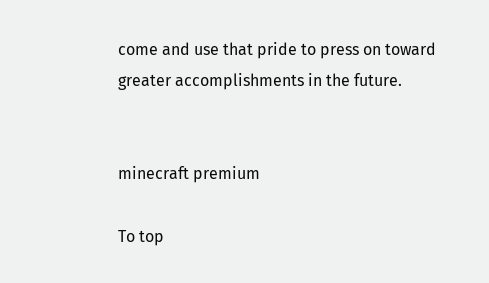come and use that pride to press on toward greater accomplishments in the future.


minecraft premium

To top